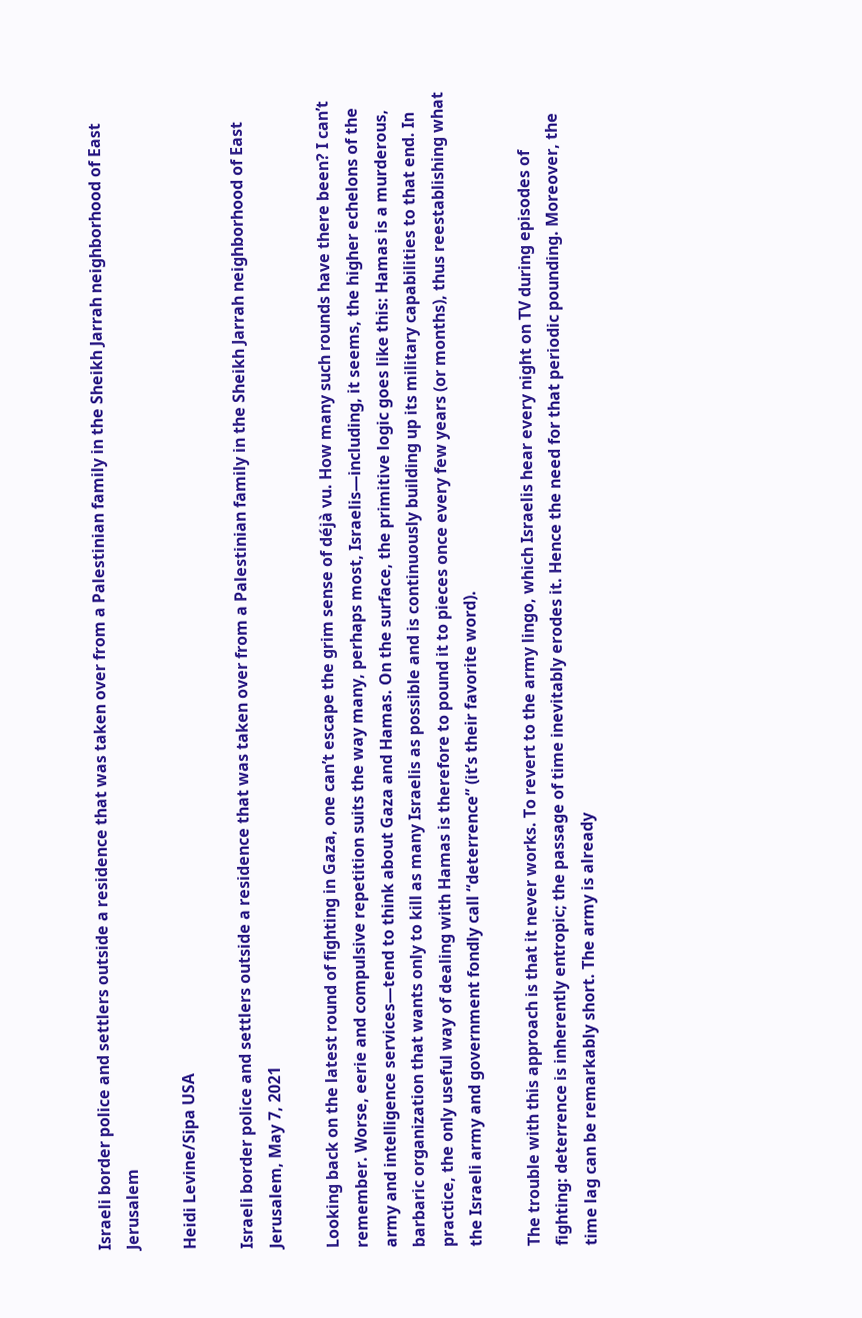Israeli border police and settlers outside a residence that was taken over from a Palestinian family in the Sheikh Jarrah neighborhood of East Jerusalem

Heidi Levine/Sipa USA

Israeli border police and settlers outside a residence that was taken over from a Palestinian family in the Sheikh Jarrah neighborhood of East Jerusalem, May 7, 2021

Looking back on the latest round of fighting in Gaza, one can’t escape the grim sense of déjà vu. How many such rounds have there been? I can’t remember. Worse, eerie and compulsive repetition suits the way many, perhaps most, Israelis—including, it seems, the higher echelons of the army and intelligence services—tend to think about Gaza and Hamas. On the surface, the primitive logic goes like this: Hamas is a murderous, barbaric organization that wants only to kill as many Israelis as possible and is continuously building up its military capabilities to that end. In practice, the only useful way of dealing with Hamas is therefore to pound it to pieces once every few years (or months), thus reestablishing what the Israeli army and government fondly call “deterrence” (it’s their favorite word).

The trouble with this approach is that it never works. To revert to the army lingo, which Israelis hear every night on TV during episodes of fighting: deterrence is inherently entropic; the passage of time inevitably erodes it. Hence the need for that periodic pounding. Moreover, the time lag can be remarkably short. The army is already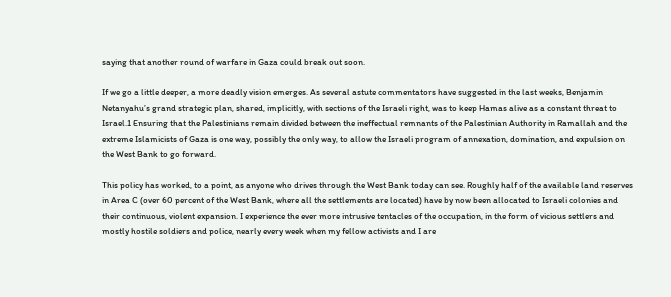saying that another round of warfare in Gaza could break out soon.

If we go a little deeper, a more deadly vision emerges. As several astute commentators have suggested in the last weeks, Benjamin Netanyahu’s grand strategic plan, shared, implicitly, with sections of the Israeli right, was to keep Hamas alive as a constant threat to Israel.1 Ensuring that the Palestinians remain divided between the ineffectual remnants of the Palestinian Authority in Ramallah and the extreme Islamicists of Gaza is one way, possibly the only way, to allow the Israeli program of annexation, domination, and expulsion on the West Bank to go forward.

This policy has worked, to a point, as anyone who drives through the West Bank today can see. Roughly half of the available land reserves in Area C (over 60 percent of the West Bank, where all the settlements are located) have by now been allocated to Israeli colonies and their continuous, violent expansion. I experience the ever more intrusive tentacles of the occupation, in the form of vicious settlers and mostly hostile soldiers and police, nearly every week when my fellow activists and I are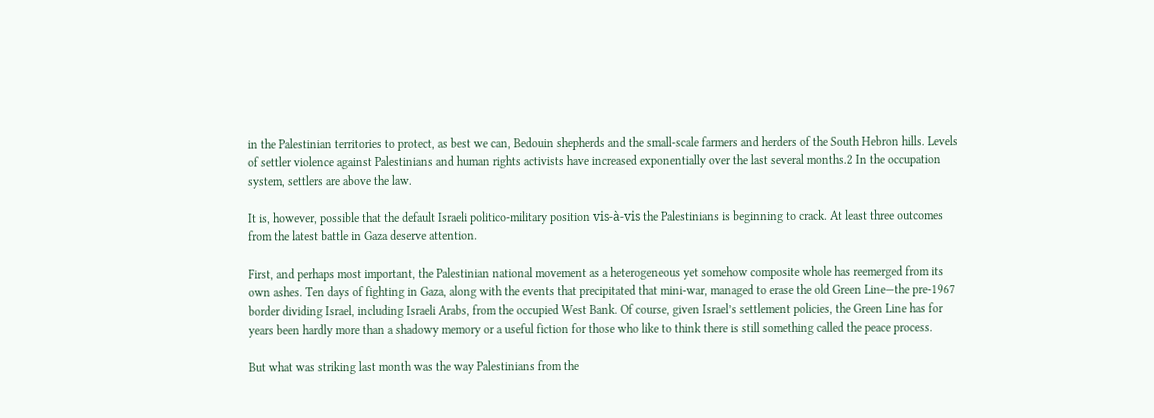in the Palestinian territories to protect, as best we can, Bedouin shepherds and the small-scale farmers and herders of the South Hebron hills. Levels of settler violence against Palestinians and human rights activists have increased exponentially over the last several months.2 In the occupation system, settlers are above the law.

It is, however, possible that the default Israeli politico-military position vis-à-vis the Palestinians is beginning to crack. At least three outcomes from the latest battle in Gaza deserve attention.

First, and perhaps most important, the Palestinian national movement as a heterogeneous yet somehow composite whole has reemerged from its own ashes. Ten days of fighting in Gaza, along with the events that precipitated that mini-war, managed to erase the old Green Line—the pre-1967 border dividing Israel, including Israeli Arabs, from the occupied West Bank. Of course, given Israel’s settlement policies, the Green Line has for years been hardly more than a shadowy memory or a useful fiction for those who like to think there is still something called the peace process.

But what was striking last month was the way Palestinians from the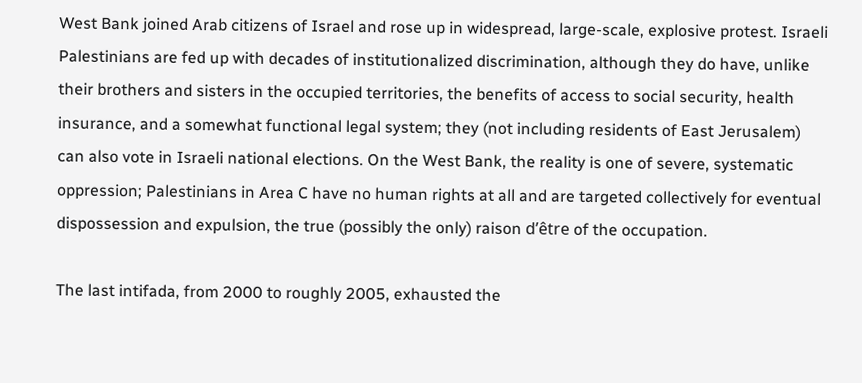West Bank joined Arab citizens of Israel and rose up in widespread, large-scale, explosive protest. Israeli Palestinians are fed up with decades of institutionalized discrimination, although they do have, unlike their brothers and sisters in the occupied territories, the benefits of access to social security, health insurance, and a somewhat functional legal system; they (not including residents of East Jerusalem) can also vote in Israeli national elections. On the West Bank, the reality is one of severe, systematic oppression; Palestinians in Area C have no human rights at all and are targeted collectively for eventual dispossession and expulsion, the true (possibly the only) raison d’être of the occupation.

The last intifada, from 2000 to roughly 2005, exhausted the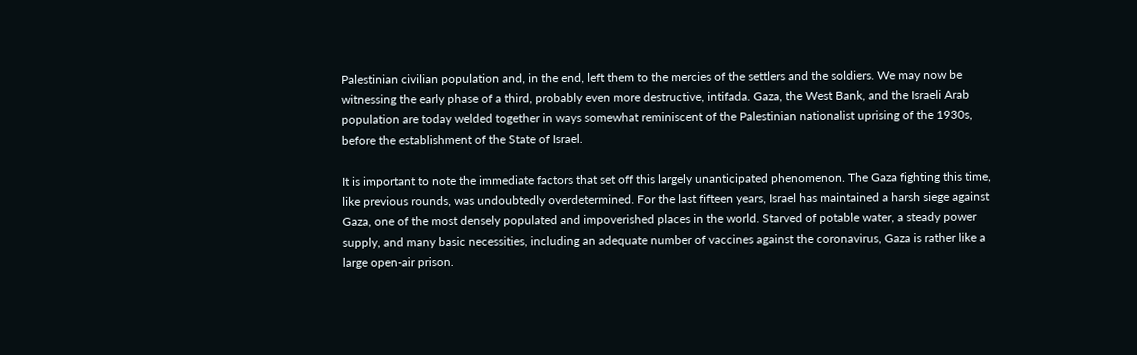Palestinian civilian population and, in the end, left them to the mercies of the settlers and the soldiers. We may now be witnessing the early phase of a third, probably even more destructive, intifada. Gaza, the West Bank, and the Israeli Arab population are today welded together in ways somewhat reminiscent of the Palestinian nationalist uprising of the 1930s, before the establishment of the State of Israel.

It is important to note the immediate factors that set off this largely unanticipated phenomenon. The Gaza fighting this time, like previous rounds, was undoubtedly overdetermined. For the last fifteen years, Israel has maintained a harsh siege against Gaza, one of the most densely populated and impoverished places in the world. Starved of potable water, a steady power supply, and many basic necessities, including an adequate number of vaccines against the coronavirus, Gaza is rather like a large open-air prison.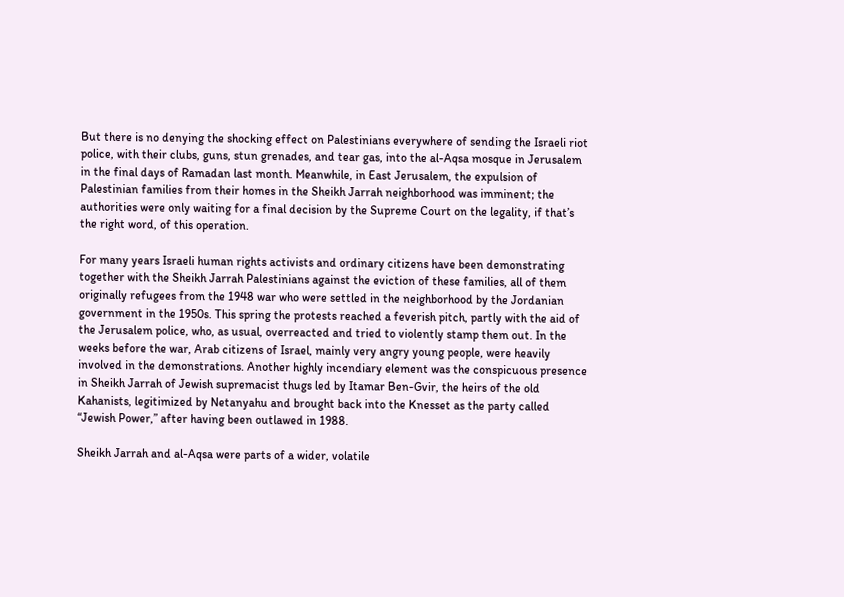But there is no denying the shocking effect on Palestinians everywhere of sending the Israeli riot police, with their clubs, guns, stun grenades, and tear gas, into the al-Aqsa mosque in Jerusalem in the final days of Ramadan last month. Meanwhile, in East Jerusalem, the expulsion of Palestinian families from their homes in the Sheikh Jarrah neighborhood was imminent; the authorities were only waiting for a final decision by the Supreme Court on the legality, if that’s the right word, of this operation.

For many years Israeli human rights activists and ordinary citizens have been demonstrating together with the Sheikh Jarrah Palestinians against the eviction of these families, all of them originally refugees from the 1948 war who were settled in the neighborhood by the Jordanian government in the 1950s. This spring the protests reached a feverish pitch, partly with the aid of the Jerusalem police, who, as usual, overreacted and tried to violently stamp them out. In the weeks before the war, Arab citizens of Israel, mainly very angry young people, were heavily involved in the demonstrations. Another highly incendiary element was the conspicuous presence in Sheikh Jarrah of Jewish supremacist thugs led by Itamar Ben-Gvir, the heirs of the old Kahanists, legitimized by Netanyahu and brought back into the Knesset as the party called “Jewish Power,” after having been outlawed in 1988.

Sheikh Jarrah and al-Aqsa were parts of a wider, volatile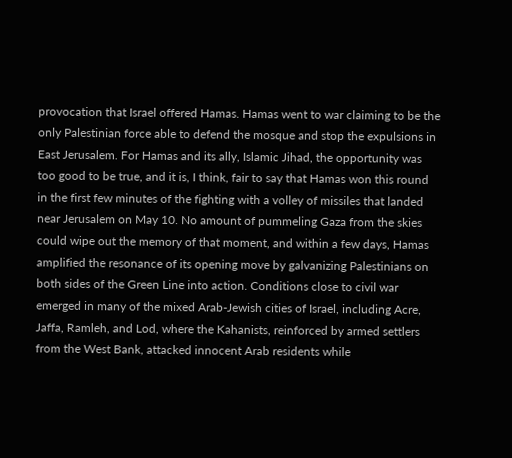provocation that Israel offered Hamas. Hamas went to war claiming to be the only Palestinian force able to defend the mosque and stop the expulsions in East Jerusalem. For Hamas and its ally, Islamic Jihad, the opportunity was too good to be true, and it is, I think, fair to say that Hamas won this round in the first few minutes of the fighting with a volley of missiles that landed near Jerusalem on May 10. No amount of pummeling Gaza from the skies could wipe out the memory of that moment, and within a few days, Hamas amplified the resonance of its opening move by galvanizing Palestinians on both sides of the Green Line into action. Conditions close to civil war emerged in many of the mixed Arab-Jewish cities of Israel, including Acre, Jaffa, Ramleh, and Lod, where the Kahanists, reinforced by armed settlers from the West Bank, attacked innocent Arab residents while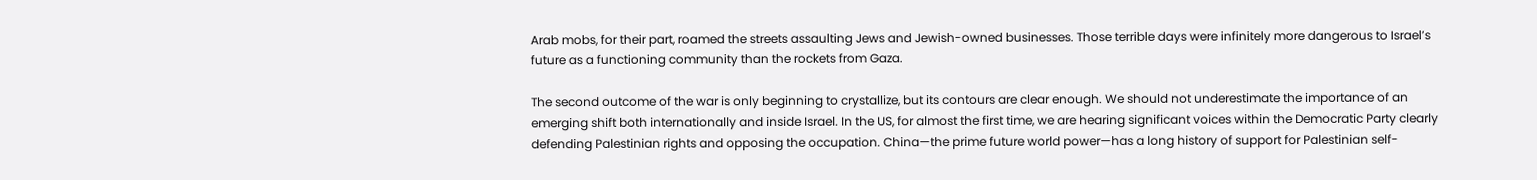Arab mobs, for their part, roamed the streets assaulting Jews and Jewish-owned businesses. Those terrible days were infinitely more dangerous to Israel’s future as a functioning community than the rockets from Gaza.

The second outcome of the war is only beginning to crystallize, but its contours are clear enough. We should not underestimate the importance of an emerging shift both internationally and inside Israel. In the US, for almost the first time, we are hearing significant voices within the Democratic Party clearly defending Palestinian rights and opposing the occupation. China—the prime future world power—has a long history of support for Palestinian self-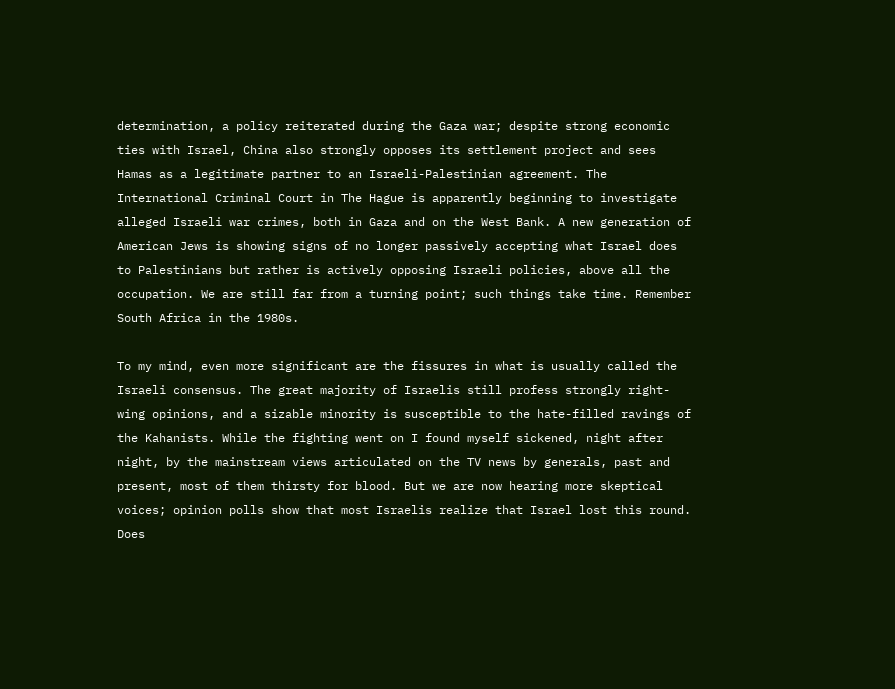determination, a policy reiterated during the Gaza war; despite strong economic ties with Israel, China also strongly opposes its settlement project and sees Hamas as a legitimate partner to an Israeli-Palestinian agreement. The International Criminal Court in The Hague is apparently beginning to investigate alleged Israeli war crimes, both in Gaza and on the West Bank. A new generation of American Jews is showing signs of no longer passively accepting what Israel does to Palestinians but rather is actively opposing Israeli policies, above all the occupation. We are still far from a turning point; such things take time. Remember South Africa in the 1980s.

To my mind, even more significant are the fissures in what is usually called the Israeli consensus. The great majority of Israelis still profess strongly right-wing opinions, and a sizable minority is susceptible to the hate-filled ravings of the Kahanists. While the fighting went on I found myself sickened, night after night, by the mainstream views articulated on the TV news by generals, past and present, most of them thirsty for blood. But we are now hearing more skeptical voices; opinion polls show that most Israelis realize that Israel lost this round. Does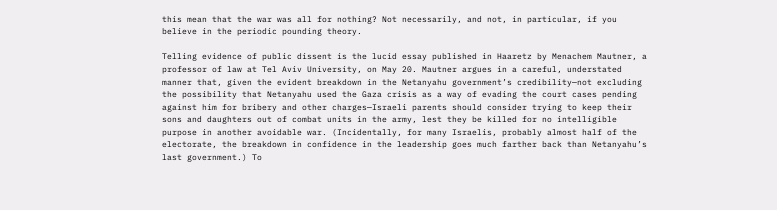this mean that the war was all for nothing? Not necessarily, and not, in particular, if you believe in the periodic pounding theory.

Telling evidence of public dissent is the lucid essay published in Haaretz by Menachem Mautner, a professor of law at Tel Aviv University, on May 20. Mautner argues in a careful, understated manner that, given the evident breakdown in the Netanyahu government’s credibility—not excluding the possibility that Netanyahu used the Gaza crisis as a way of evading the court cases pending against him for bribery and other charges—Israeli parents should consider trying to keep their sons and daughters out of combat units in the army, lest they be killed for no intelligible purpose in another avoidable war. (Incidentally, for many Israelis, probably almost half of the electorate, the breakdown in confidence in the leadership goes much farther back than Netanyahu’s last government.) To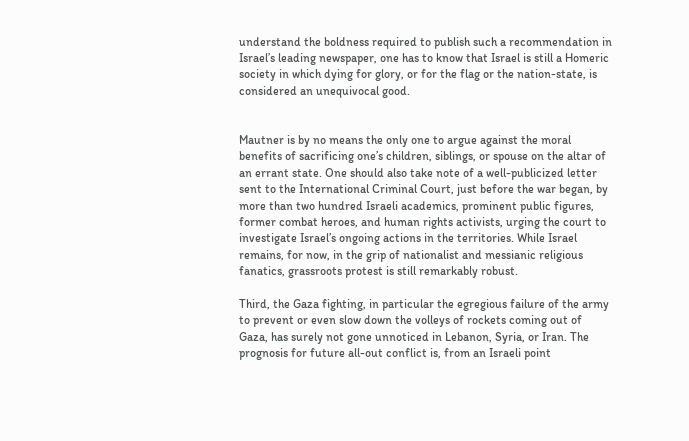understand the boldness required to publish such a recommendation in Israel’s leading newspaper, one has to know that Israel is still a Homeric society in which dying for glory, or for the flag or the nation-state, is considered an unequivocal good.


Mautner is by no means the only one to argue against the moral benefits of sacrificing one’s children, siblings, or spouse on the altar of an errant state. One should also take note of a well-publicized letter sent to the International Criminal Court, just before the war began, by more than two hundred Israeli academics, prominent public figures, former combat heroes, and human rights activists, urging the court to investigate Israel’s ongoing actions in the territories. While Israel remains, for now, in the grip of nationalist and messianic religious fanatics, grassroots protest is still remarkably robust.

Third, the Gaza fighting, in particular the egregious failure of the army to prevent or even slow down the volleys of rockets coming out of Gaza, has surely not gone unnoticed in Lebanon, Syria, or Iran. The prognosis for future all-out conflict is, from an Israeli point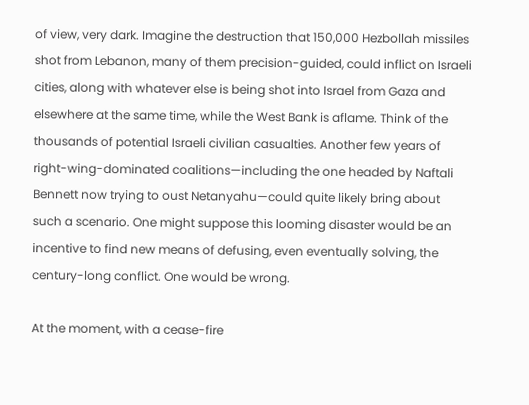of view, very dark. Imagine the destruction that 150,000 Hezbollah missiles shot from Lebanon, many of them precision-guided, could inflict on Israeli cities, along with whatever else is being shot into Israel from Gaza and elsewhere at the same time, while the West Bank is aflame. Think of the thousands of potential Israeli civilian casualties. Another few years of right-wing-dominated coalitions—including the one headed by Naftali Bennett now trying to oust Netanyahu—could quite likely bring about such a scenario. One might suppose this looming disaster would be an incentive to find new means of defusing, even eventually solving, the century-long conflict. One would be wrong.

At the moment, with a cease-fire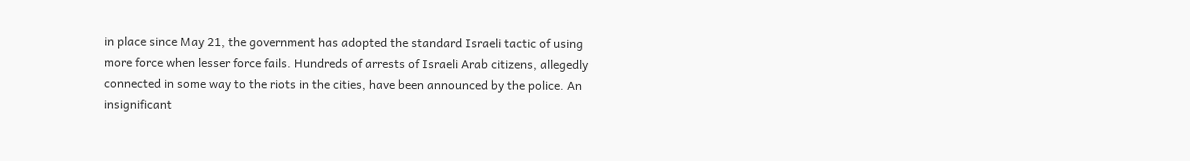in place since May 21, the government has adopted the standard Israeli tactic of using more force when lesser force fails. Hundreds of arrests of Israeli Arab citizens, allegedly connected in some way to the riots in the cities, have been announced by the police. An insignificant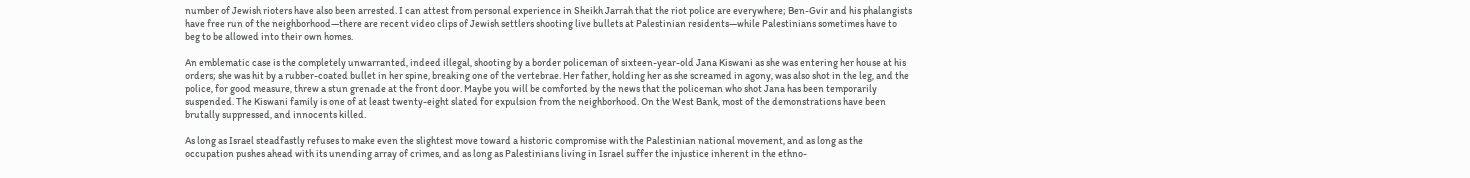number of Jewish rioters have also been arrested. I can attest from personal experience in Sheikh Jarrah that the riot police are everywhere; Ben-Gvir and his phalangists have free run of the neighborhood—there are recent video clips of Jewish settlers shooting live bullets at Palestinian residents—while Palestinians sometimes have to beg to be allowed into their own homes.

An emblematic case is the completely unwarranted, indeed illegal, shooting by a border policeman of sixteen-year-old Jana Kiswani as she was entering her house at his orders; she was hit by a rubber-coated bullet in her spine, breaking one of the vertebrae. Her father, holding her as she screamed in agony, was also shot in the leg, and the police, for good measure, threw a stun grenade at the front door. Maybe you will be comforted by the news that the policeman who shot Jana has been temporarily suspended. The Kiswani family is one of at least twenty-eight slated for expulsion from the neighborhood. On the West Bank, most of the demonstrations have been brutally suppressed, and innocents killed.

As long as Israel steadfastly refuses to make even the slightest move toward a historic compromise with the Palestinian national movement, and as long as the occupation pushes ahead with its unending array of crimes, and as long as Palestinians living in Israel suffer the injustice inherent in the ethno-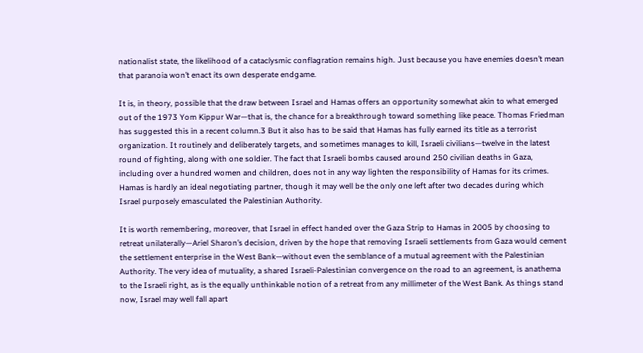nationalist state, the likelihood of a cataclysmic conflagration remains high. Just because you have enemies doesn’t mean that paranoia won’t enact its own desperate endgame.

It is, in theory, possible that the draw between Israel and Hamas offers an opportunity somewhat akin to what emerged out of the 1973 Yom Kippur War—that is, the chance for a breakthrough toward something like peace. Thomas Friedman has suggested this in a recent column.3 But it also has to be said that Hamas has fully earned its title as a terrorist organization. It routinely and deliberately targets, and sometimes manages to kill, Israeli civilians—twelve in the latest round of fighting, along with one soldier. The fact that Israeli bombs caused around 250 civilian deaths in Gaza, including over a hundred women and children, does not in any way lighten the responsibility of Hamas for its crimes. Hamas is hardly an ideal negotiating partner, though it may well be the only one left after two decades during which Israel purposely emasculated the Palestinian Authority.

It is worth remembering, moreover, that Israel in effect handed over the Gaza Strip to Hamas in 2005 by choosing to retreat unilaterally—Ariel Sharon’s decision, driven by the hope that removing Israeli settlements from Gaza would cement the settlement enterprise in the West Bank—without even the semblance of a mutual agreement with the Palestinian Authority. The very idea of mutuality, a shared Israeli-Palestinian convergence on the road to an agreement, is anathema to the Israeli right, as is the equally unthinkable notion of a retreat from any millimeter of the West Bank. As things stand now, Israel may well fall apart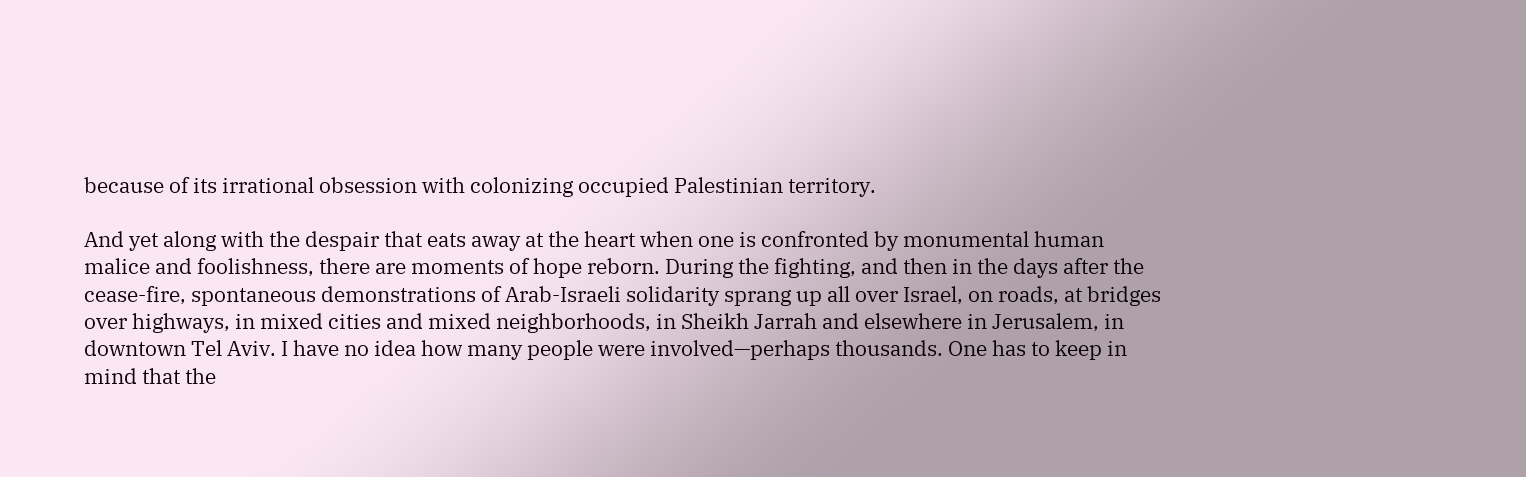because of its irrational obsession with colonizing occupied Palestinian territory.

And yet along with the despair that eats away at the heart when one is confronted by monumental human malice and foolishness, there are moments of hope reborn. During the fighting, and then in the days after the cease-fire, spontaneous demonstrations of Arab-Israeli solidarity sprang up all over Israel, on roads, at bridges over highways, in mixed cities and mixed neighborhoods, in Sheikh Jarrah and elsewhere in Jerusalem, in downtown Tel Aviv. I have no idea how many people were involved—perhaps thousands. One has to keep in mind that the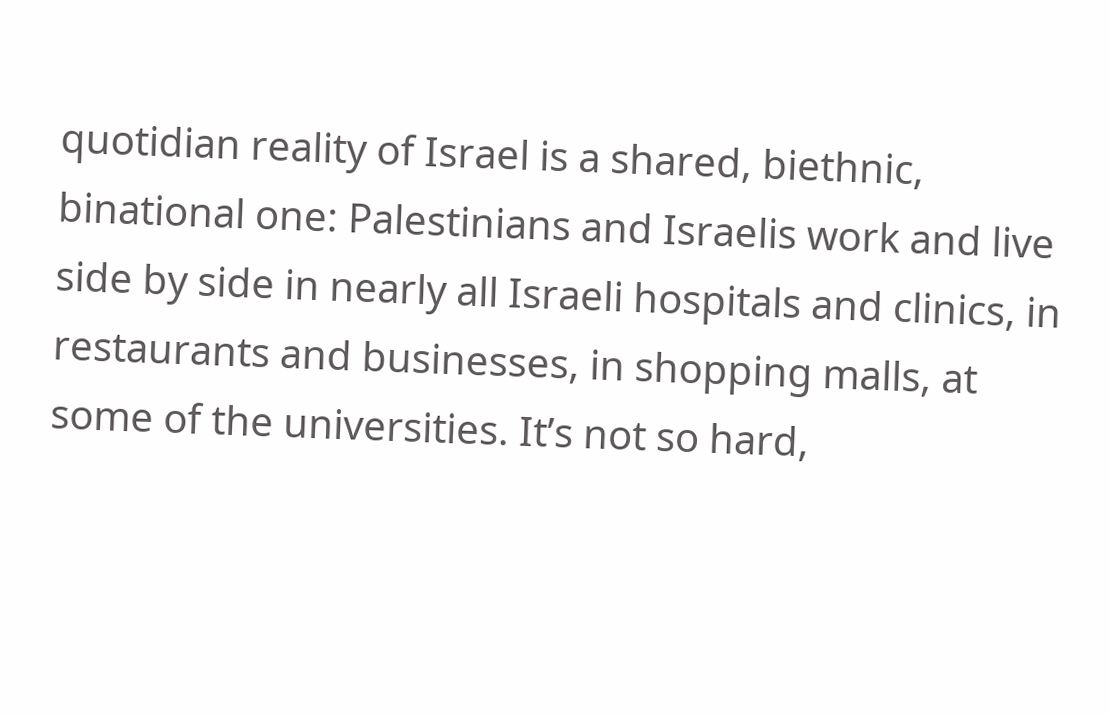quotidian reality of Israel is a shared, biethnic, binational one: Palestinians and Israelis work and live side by side in nearly all Israeli hospitals and clinics, in restaurants and businesses, in shopping malls, at some of the universities. It’s not so hard,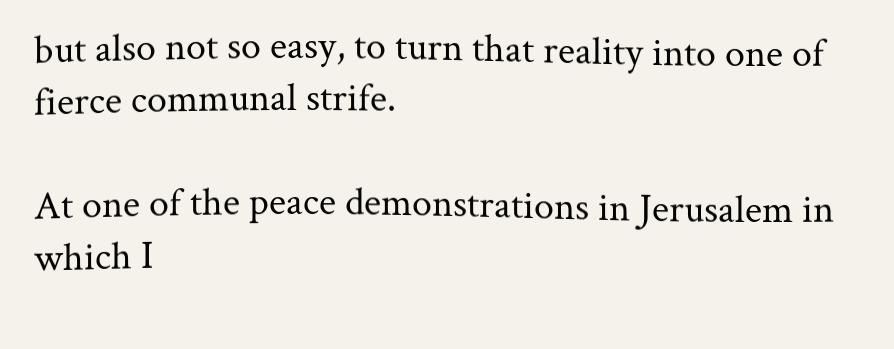but also not so easy, to turn that reality into one of fierce communal strife.

At one of the peace demonstrations in Jerusalem in which I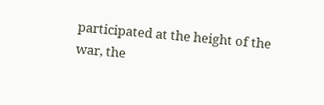participated at the height of the war, the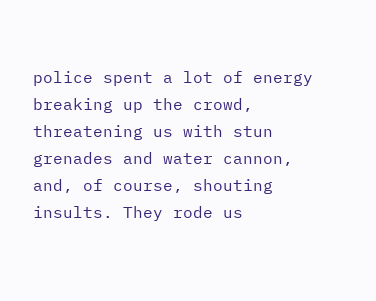police spent a lot of energy breaking up the crowd, threatening us with stun grenades and water cannon, and, of course, shouting insults. They rode us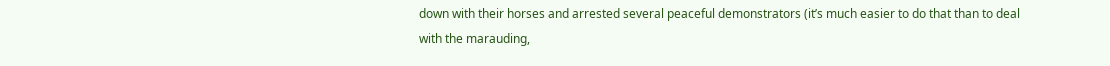down with their horses and arrested several peaceful demonstrators (it’s much easier to do that than to deal with the marauding,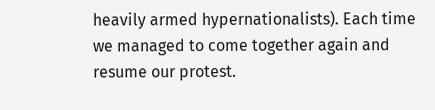heavily armed hypernationalists). Each time we managed to come together again and resume our protest.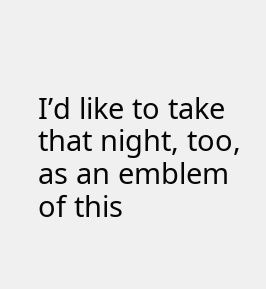I’d like to take that night, too, as an emblem of this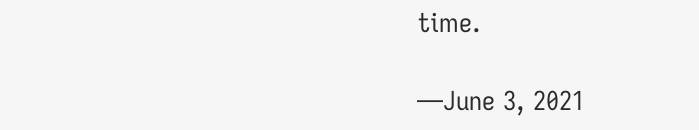time.

—June 3, 2021